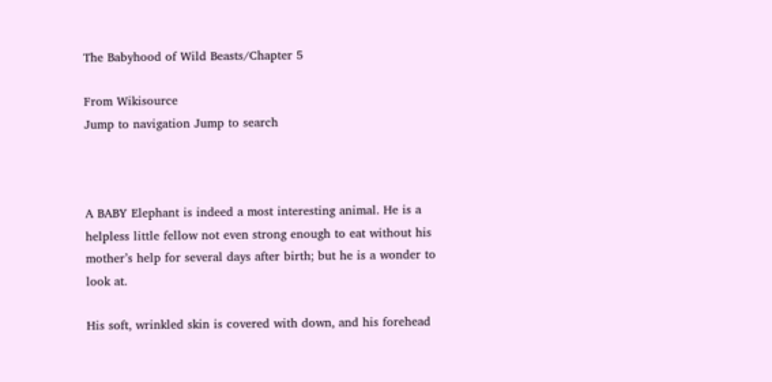The Babyhood of Wild Beasts/Chapter 5

From Wikisource
Jump to navigation Jump to search



A BABY Elephant is indeed a most interesting animal. He is a helpless little fellow not even strong enough to eat without his mother’s help for several days after birth; but he is a wonder to look at.

His soft, wrinkled skin is covered with down, and his forehead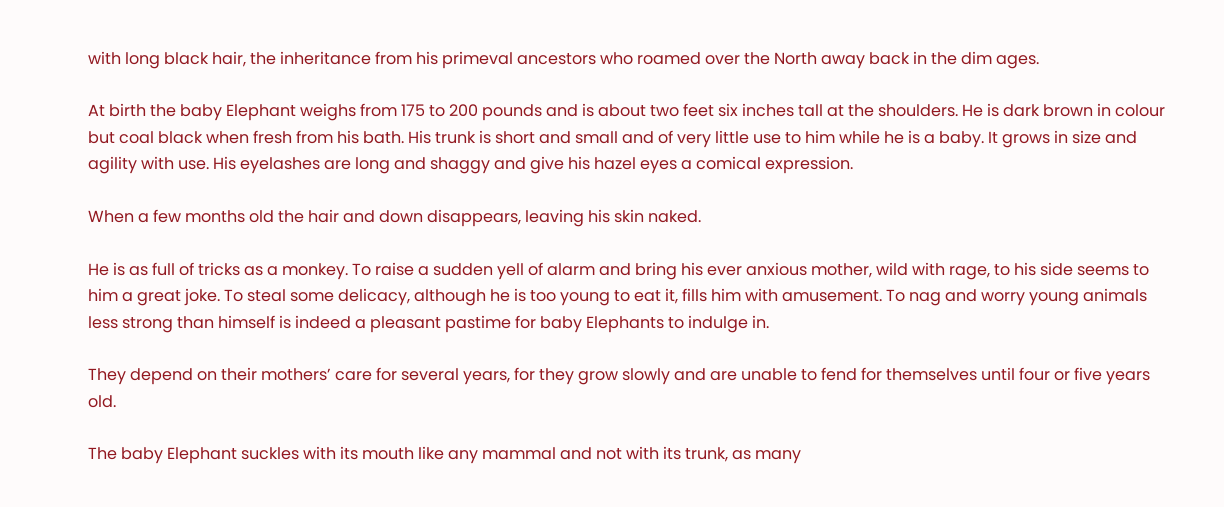with long black hair, the inheritance from his primeval ancestors who roamed over the North away back in the dim ages.

At birth the baby Elephant weighs from 175 to 200 pounds and is about two feet six inches tall at the shoulders. He is dark brown in colour but coal black when fresh from his bath. His trunk is short and small and of very little use to him while he is a baby. It grows in size and agility with use. His eyelashes are long and shaggy and give his hazel eyes a comical expression.

When a few months old the hair and down disappears, leaving his skin naked.

He is as full of tricks as a monkey. To raise a sudden yell of alarm and bring his ever anxious mother, wild with rage, to his side seems to him a great joke. To steal some delicacy, although he is too young to eat it, fills him with amusement. To nag and worry young animals less strong than himself is indeed a pleasant pastime for baby Elephants to indulge in.

They depend on their mothers’ care for several years, for they grow slowly and are unable to fend for themselves until four or five years old.

The baby Elephant suckles with its mouth like any mammal and not with its trunk, as many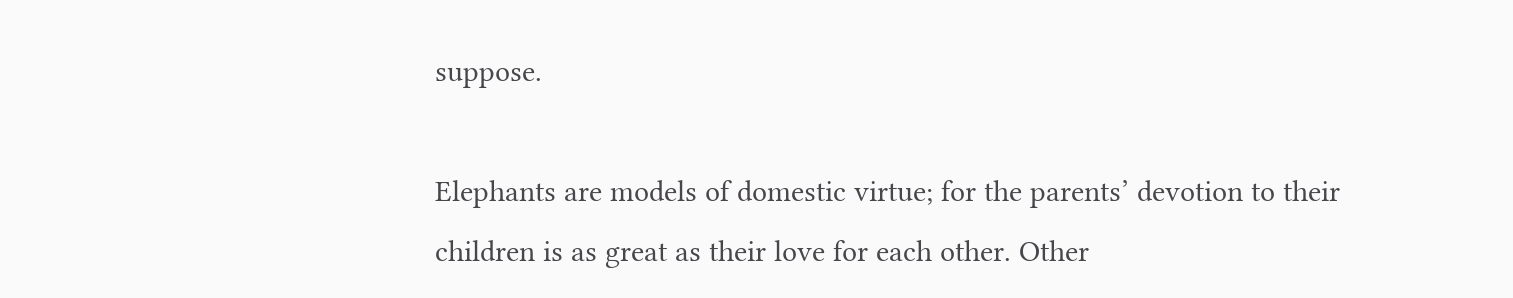suppose.

Elephants are models of domestic virtue; for the parents’ devotion to their children is as great as their love for each other. Other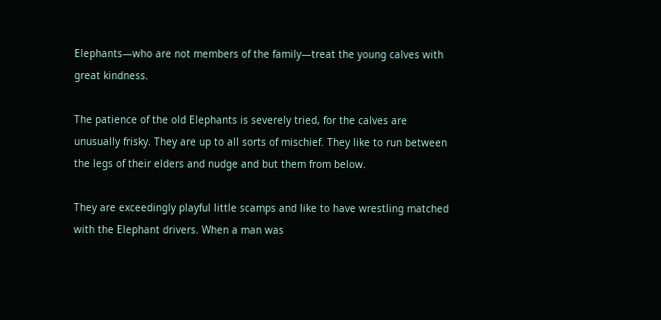Elephants—who are not members of the family—treat the young calves with great kindness.

The patience of the old Elephants is severely tried, for the calves are unusually frisky. They are up to all sorts of mischief. They like to run between the legs of their elders and nudge and but them from below.

They are exceedingly playful little scamps and like to have wrestling matched with the Elephant drivers. When a man was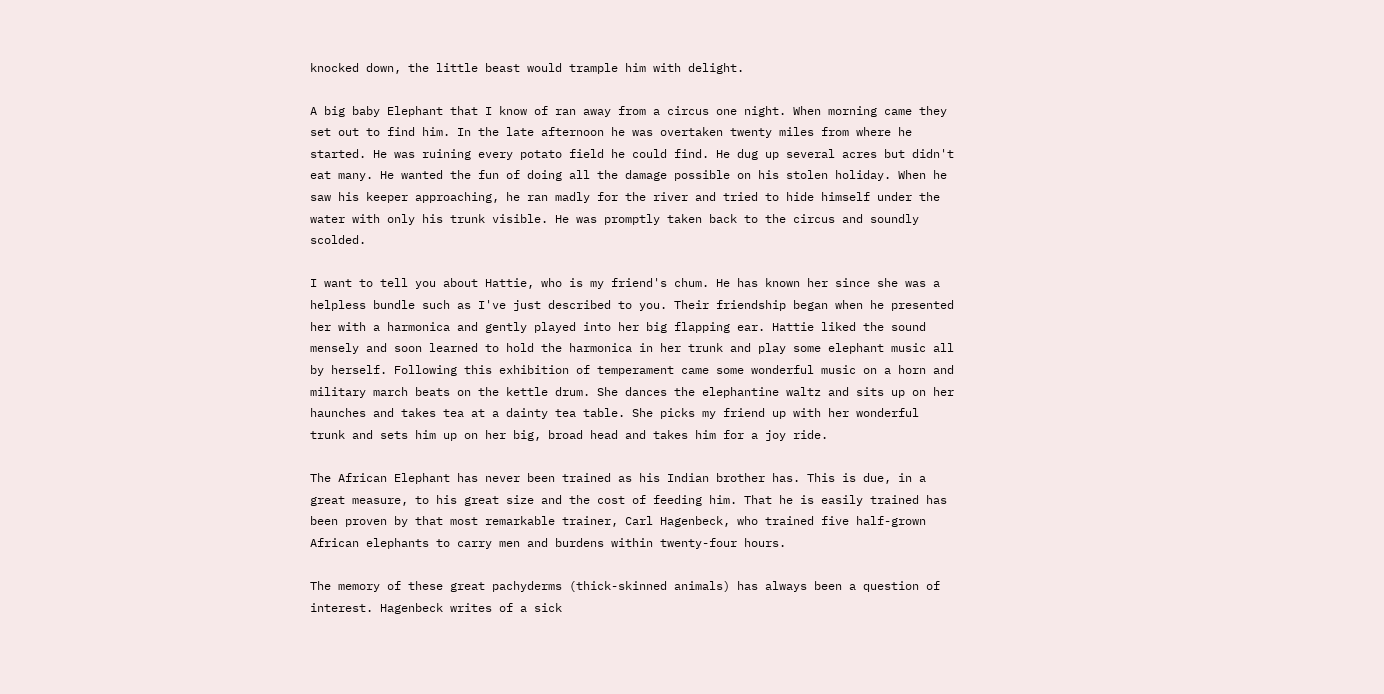knocked down, the little beast would trample him with delight.

A big baby Elephant that I know of ran away from a circus one night. When morning came they set out to find him. In the late afternoon he was overtaken twenty miles from where he started. He was ruining every potato field he could find. He dug up several acres but didn't eat many. He wanted the fun of doing all the damage possible on his stolen holiday. When he saw his keeper approaching, he ran madly for the river and tried to hide himself under the water with only his trunk visible. He was promptly taken back to the circus and soundly scolded.

I want to tell you about Hattie, who is my friend's chum. He has known her since she was a helpless bundle such as I've just described to you. Their friendship began when he presented her with a harmonica and gently played into her big flapping ear. Hattie liked the sound mensely and soon learned to hold the harmonica in her trunk and play some elephant music all by herself. Following this exhibition of temperament came some wonderful music on a horn and military march beats on the kettle drum. She dances the elephantine waltz and sits up on her haunches and takes tea at a dainty tea table. She picks my friend up with her wonderful trunk and sets him up on her big, broad head and takes him for a joy ride.

The African Elephant has never been trained as his Indian brother has. This is due, in a great measure, to his great size and the cost of feeding him. That he is easily trained has been proven by that most remarkable trainer, Carl Hagenbeck, who trained five half-grown African elephants to carry men and burdens within twenty-four hours.

The memory of these great pachyderms (thick-skinned animals) has always been a question of interest. Hagenbeck writes of a sick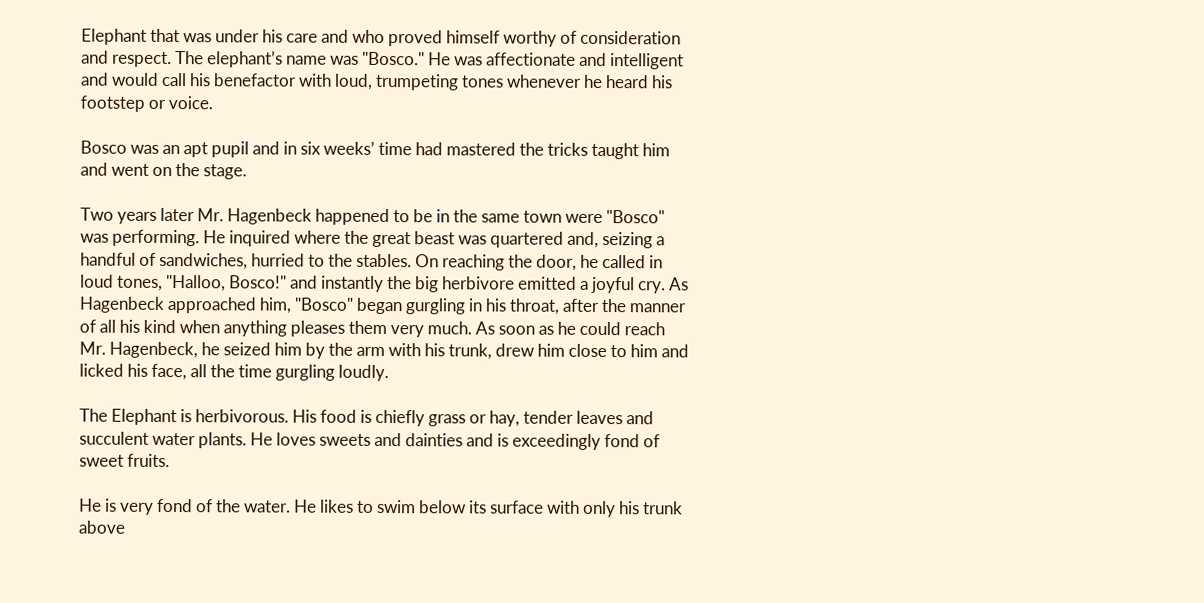Elephant that was under his care and who proved himself worthy of consideration and respect. The elephant’s name was "Bosco." He was affectionate and intelligent and would call his benefactor with loud, trumpeting tones whenever he heard his footstep or voice.

Bosco was an apt pupil and in six weeks’ time had mastered the tricks taught him and went on the stage.

Two years later Mr. Hagenbeck happened to be in the same town were "Bosco" was performing. He inquired where the great beast was quartered and, seizing a handful of sandwiches, hurried to the stables. On reaching the door, he called in loud tones, "Halloo, Bosco!" and instantly the big herbivore emitted a joyful cry. As Hagenbeck approached him, "Bosco" began gurgling in his throat, after the manner of all his kind when anything pleases them very much. As soon as he could reach Mr. Hagenbeck, he seized him by the arm with his trunk, drew him close to him and licked his face, all the time gurgling loudly.

The Elephant is herbivorous. His food is chiefly grass or hay, tender leaves and succulent water plants. He loves sweets and dainties and is exceedingly fond of sweet fruits.

He is very fond of the water. He likes to swim below its surface with only his trunk above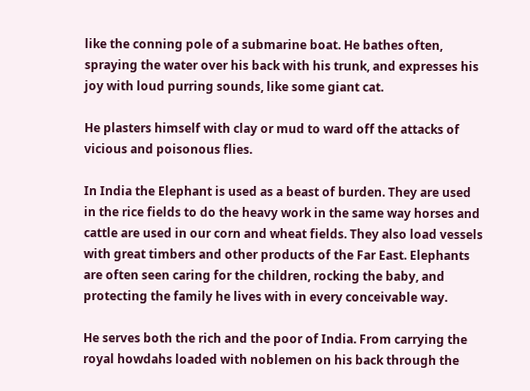like the conning pole of a submarine boat. He bathes often, spraying the water over his back with his trunk, and expresses his joy with loud purring sounds, like some giant cat.

He plasters himself with clay or mud to ward off the attacks of vicious and poisonous flies.

In India the Elephant is used as a beast of burden. They are used in the rice fields to do the heavy work in the same way horses and cattle are used in our corn and wheat fields. They also load vessels with great timbers and other products of the Far East. Elephants are often seen caring for the children, rocking the baby, and protecting the family he lives with in every conceivable way.

He serves both the rich and the poor of India. From carrying the royal howdahs loaded with noblemen on his back through the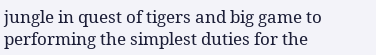jungle in quest of tigers and big game to performing the simplest duties for the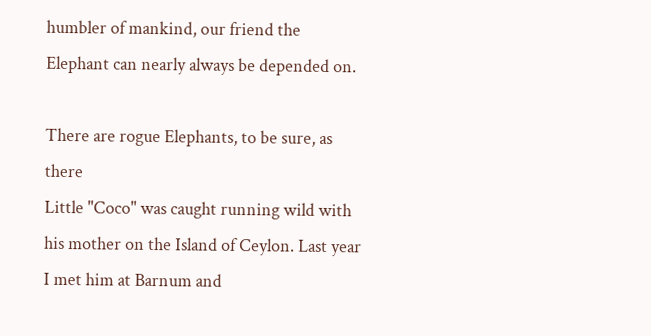humbler of mankind, our friend the Elephant can nearly always be depended on.

There are rogue Elephants, to be sure, as there
Little "Coco" was caught running wild with his mother on the Island of Ceylon. Last year I met him at Barnum and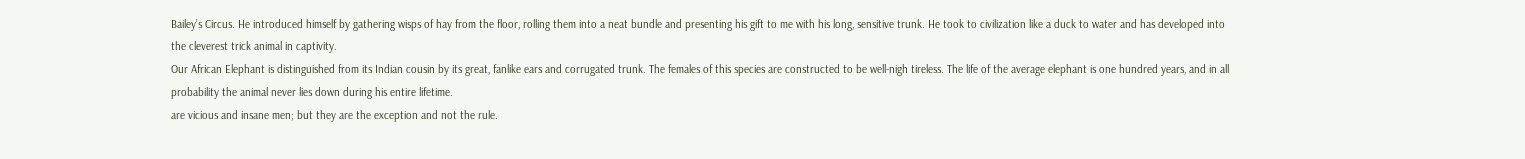Bailey’s Circus. He introduced himself by gathering wisps of hay from the floor, rolling them into a neat bundle and presenting his gift to me with his long, sensitive trunk. He took to civilization like a duck to water and has developed into the cleverest trick animal in captivity.
Our African Elephant is distinguished from its Indian cousin by its great, fanlike ears and corrugated trunk. The females of this species are constructed to be well-nigh tireless. The life of the average elephant is one hundred years, and in all probability the animal never lies down during his entire lifetime.
are vicious and insane men; but they are the exception and not the rule.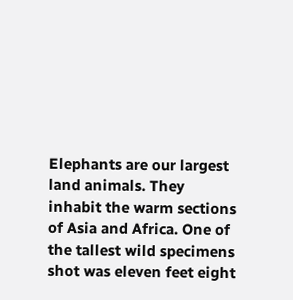Elephants are our largest land animals. They inhabit the warm sections of Asia and Africa. One of the tallest wild specimens shot was eleven feet eight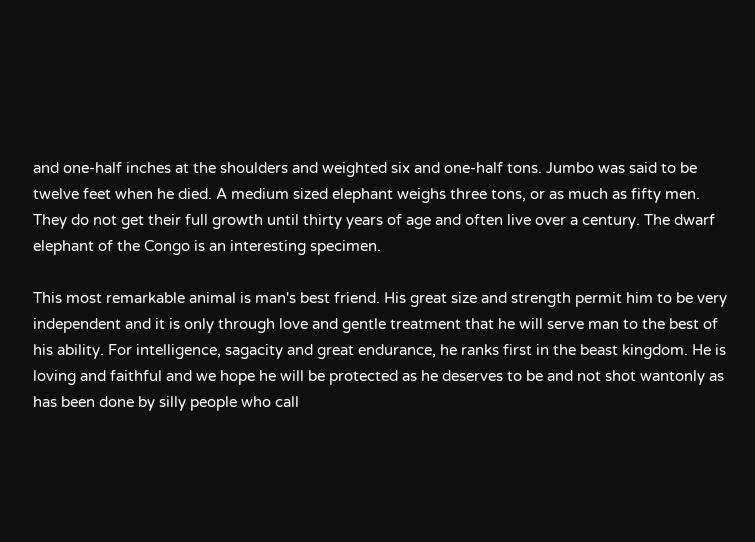and one-half inches at the shoulders and weighted six and one-half tons. Jumbo was said to be twelve feet when he died. A medium sized elephant weighs three tons, or as much as fifty men. They do not get their full growth until thirty years of age and often live over a century. The dwarf elephant of the Congo is an interesting specimen.

This most remarkable animal is man's best friend. His great size and strength permit him to be very independent and it is only through love and gentle treatment that he will serve man to the best of his ability. For intelligence, sagacity and great endurance, he ranks first in the beast kingdom. He is loving and faithful and we hope he will be protected as he deserves to be and not shot wantonly as has been done by silly people who call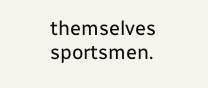themselves sportsmen.